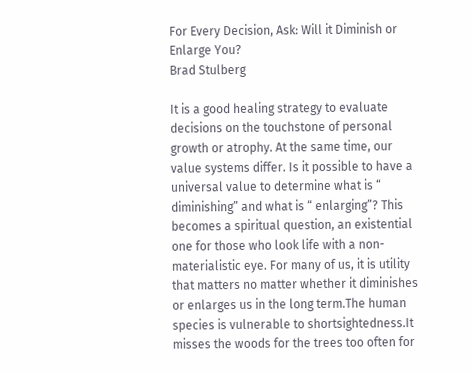For Every Decision, Ask: Will it Diminish or Enlarge You?
Brad Stulberg

It is a good healing strategy to evaluate decisions on the touchstone of personal growth or atrophy. At the same time, our value systems differ. Is it possible to have a universal value to determine what is “ diminishing” and what is “ enlarging”? This becomes a spiritual question, an existential one for those who look life with a non-materialistic eye. For many of us, it is utility that matters no matter whether it diminishes or enlarges us in the long term.The human species is vulnerable to shortsightedness.It misses the woods for the trees too often for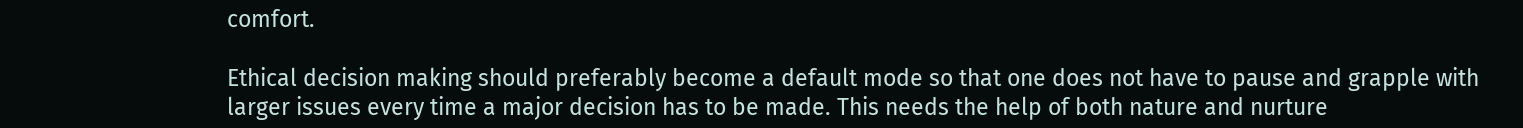comfort.

Ethical decision making should preferably become a default mode so that one does not have to pause and grapple with larger issues every time a major decision has to be made. This needs the help of both nature and nurture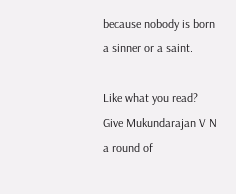because nobody is born a sinner or a saint.

Like what you read? Give Mukundarajan V N a round of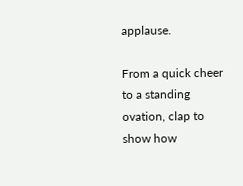applause.

From a quick cheer to a standing ovation, clap to show how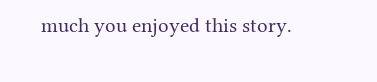much you enjoyed this story.